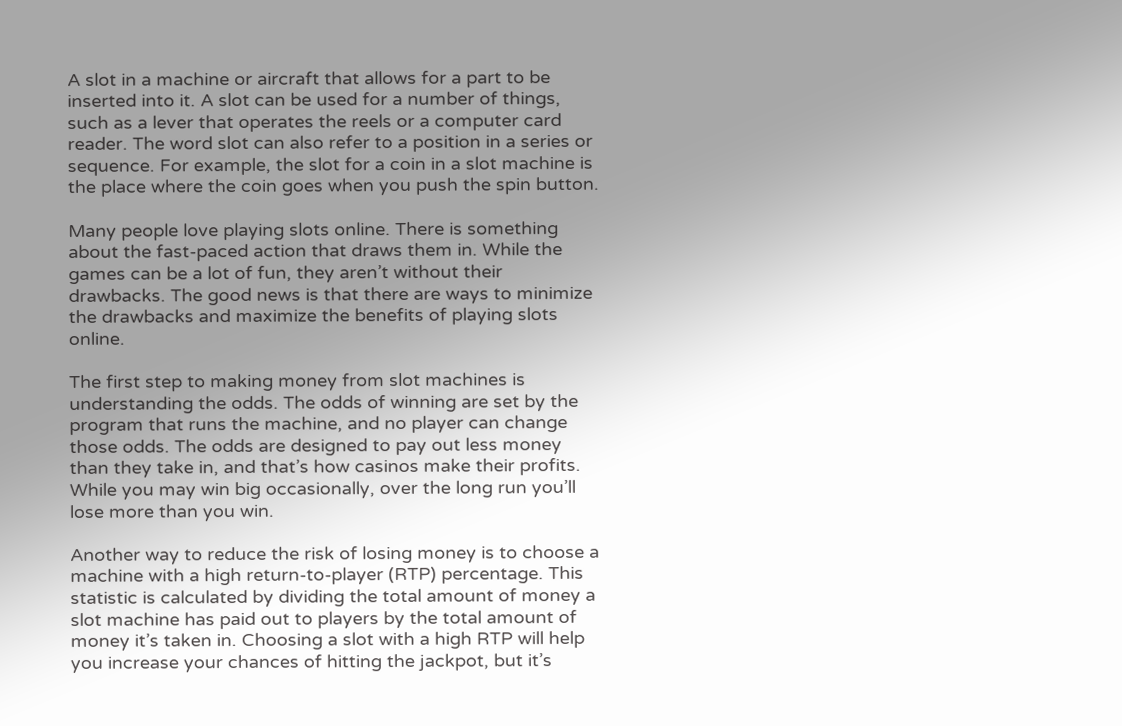A slot in a machine or aircraft that allows for a part to be inserted into it. A slot can be used for a number of things, such as a lever that operates the reels or a computer card reader. The word slot can also refer to a position in a series or sequence. For example, the slot for a coin in a slot machine is the place where the coin goes when you push the spin button.

Many people love playing slots online. There is something about the fast-paced action that draws them in. While the games can be a lot of fun, they aren’t without their drawbacks. The good news is that there are ways to minimize the drawbacks and maximize the benefits of playing slots online.

The first step to making money from slot machines is understanding the odds. The odds of winning are set by the program that runs the machine, and no player can change those odds. The odds are designed to pay out less money than they take in, and that’s how casinos make their profits. While you may win big occasionally, over the long run you’ll lose more than you win.

Another way to reduce the risk of losing money is to choose a machine with a high return-to-player (RTP) percentage. This statistic is calculated by dividing the total amount of money a slot machine has paid out to players by the total amount of money it’s taken in. Choosing a slot with a high RTP will help you increase your chances of hitting the jackpot, but it’s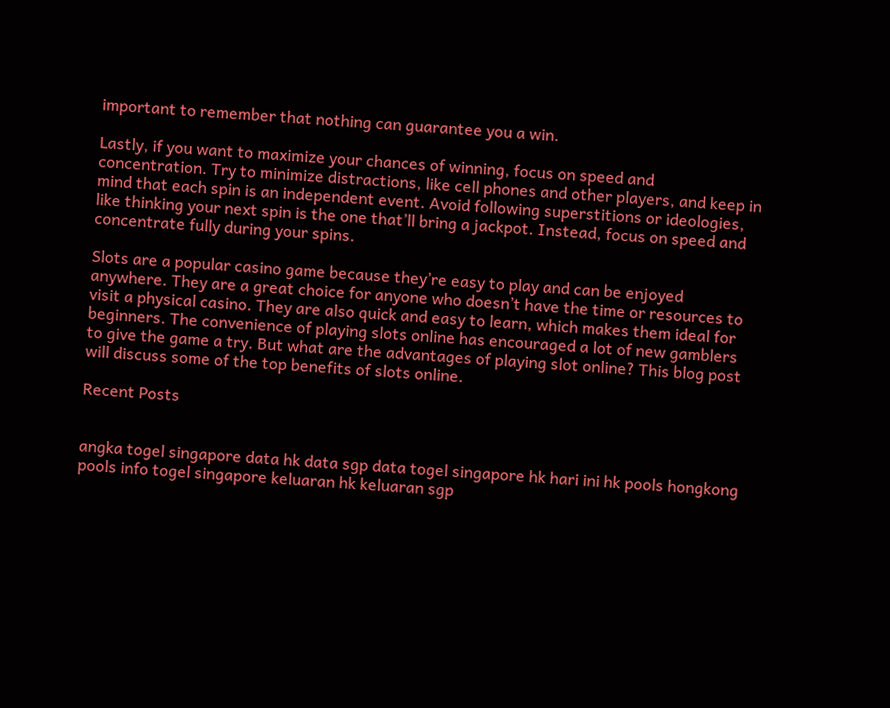important to remember that nothing can guarantee you a win.

Lastly, if you want to maximize your chances of winning, focus on speed and concentration. Try to minimize distractions, like cell phones and other players, and keep in mind that each spin is an independent event. Avoid following superstitions or ideologies, like thinking your next spin is the one that’ll bring a jackpot. Instead, focus on speed and concentrate fully during your spins.

Slots are a popular casino game because they’re easy to play and can be enjoyed anywhere. They are a great choice for anyone who doesn’t have the time or resources to visit a physical casino. They are also quick and easy to learn, which makes them ideal for beginners. The convenience of playing slots online has encouraged a lot of new gamblers to give the game a try. But what are the advantages of playing slot online? This blog post will discuss some of the top benefits of slots online.

Recent Posts


angka togel singapore data hk data sgp data togel singapore hk hari ini hk pools hongkong pools info togel singapore keluaran hk keluaran sgp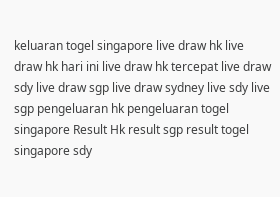keluaran togel singapore live draw hk live draw hk hari ini live draw hk tercepat live draw sdy live draw sgp live draw sydney live sdy live sgp pengeluaran hk pengeluaran togel singapore Result Hk result sgp result togel singapore sdy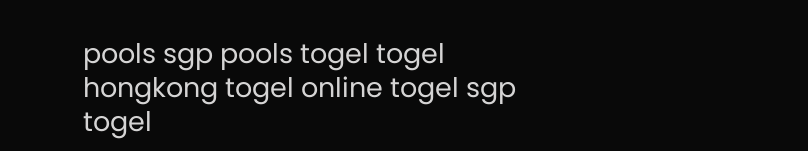pools sgp pools togel togel hongkong togel online togel sgp togel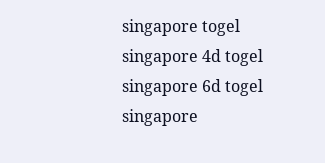singapore togel singapore 4d togel singapore 6d togel singapore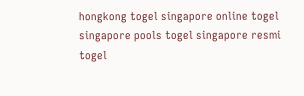hongkong togel singapore online togel singapore pools togel singapore resmi togel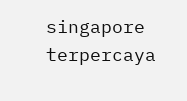singapore terpercaya